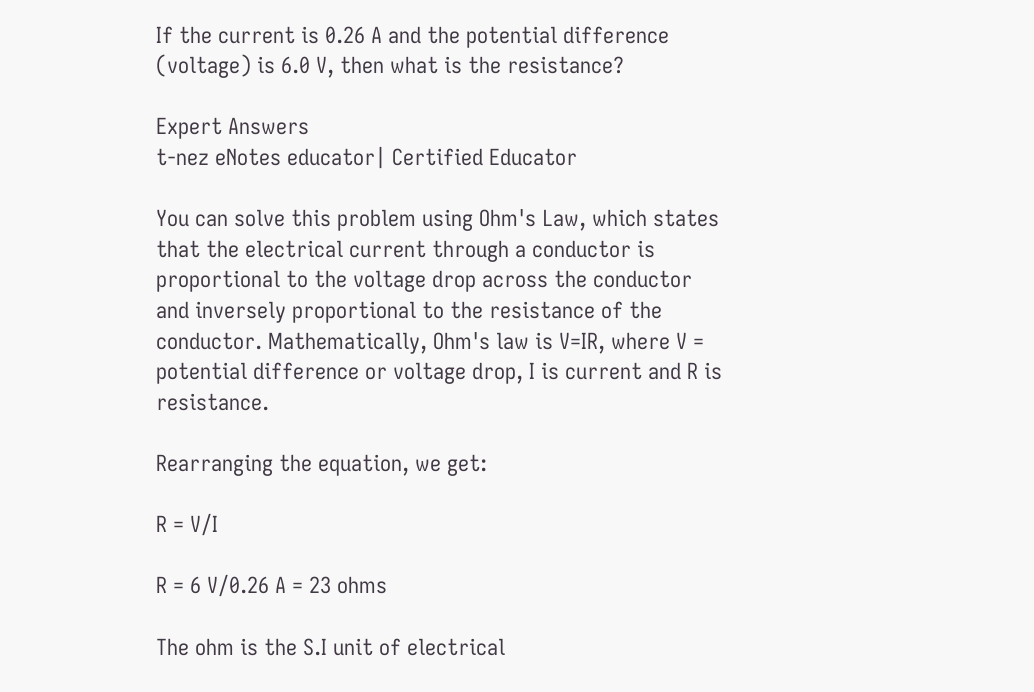If the current is 0.26 A and the potential difference (voltage) is 6.0 V, then what is the resistance?

Expert Answers
t-nez eNotes educator| Certified Educator

You can solve this problem using Ohm's Law, which states that the electrical current through a conductor is proportional to the voltage drop across the conductor and inversely proportional to the resistance of the conductor. Mathematically, Ohm's law is V=IR, where V = potential difference or voltage drop, I is current and R is resistance.

Rearranging the equation, we get:

R = V/I

R = 6 V/0.26 A = 23 ohms

The ohm is the S.I unit of electrical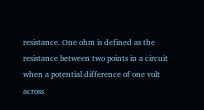resistance. One ohm is defined as the resistance between two points in a circuit when a potential difference of one volt across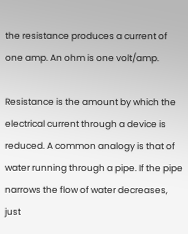the resistance produces a current of one amp. An ohm is one volt/amp.

Resistance is the amount by which the electrical current through a device is reduced. A common analogy is that of water running through a pipe. If the pipe narrows the flow of water decreases, just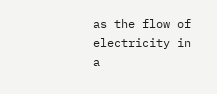as the flow of electricity in a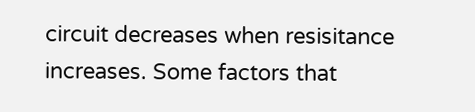circuit decreases when resisitance increases. Some factors that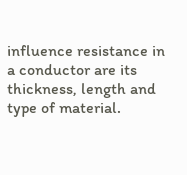influence resistance in a conductor are its thickness, length and type of material.